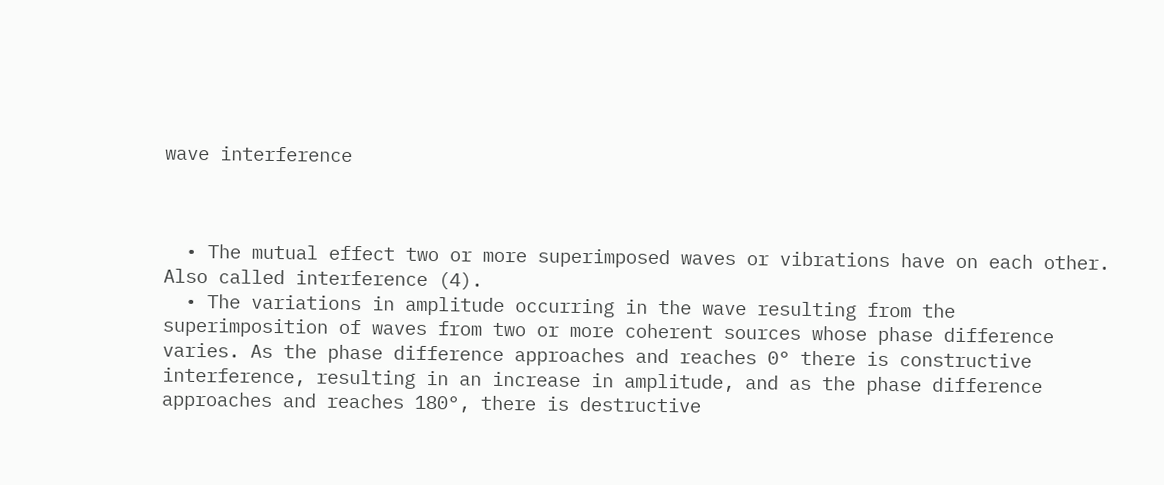wave interference



  • The mutual effect two or more superimposed waves or vibrations have on each other. Also called interference (4).
  • The variations in amplitude occurring in the wave resulting from the superimposition of waves from two or more coherent sources whose phase difference varies. As the phase difference approaches and reaches 0° there is constructive interference, resulting in an increase in amplitude, and as the phase difference approaches and reaches 180°, there is destructive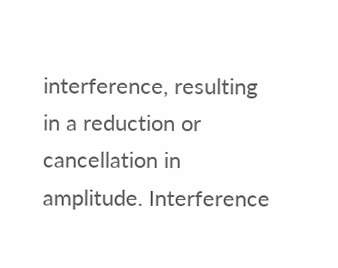interference, resulting in a reduction or cancellation in amplitude. Interference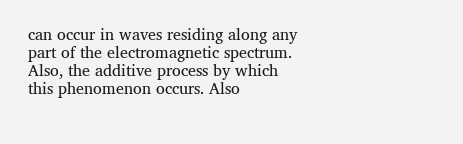can occur in waves residing along any part of the electromagnetic spectrum. Also, the additive process by which this phenomenon occurs. Also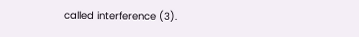called interference (3).